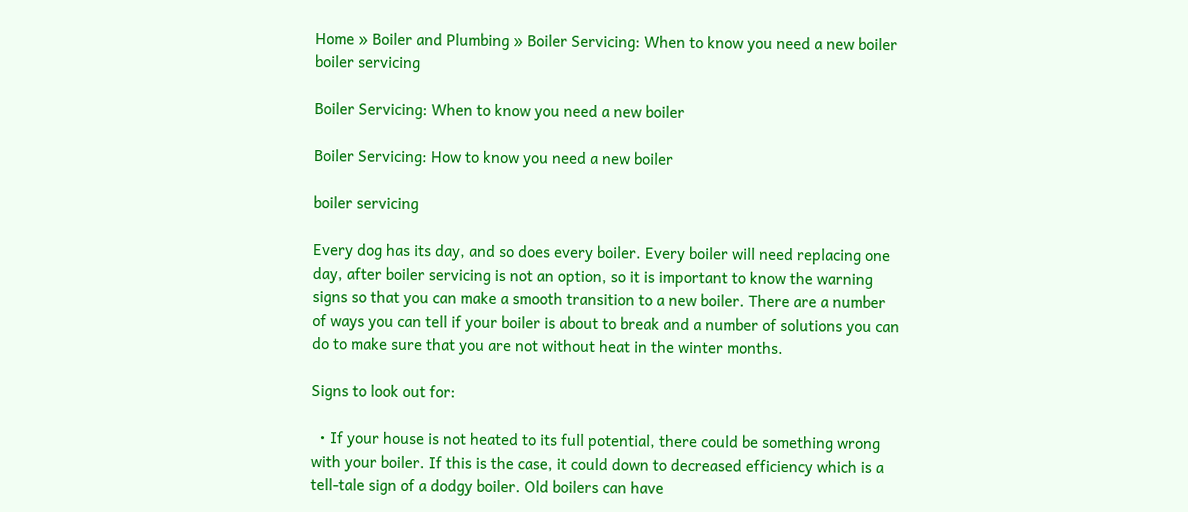Home » Boiler and Plumbing » Boiler Servicing: When to know you need a new boiler
boiler servicing

Boiler Servicing: When to know you need a new boiler

Boiler Servicing: How to know you need a new boiler

boiler servicing

Every dog has its day, and so does every boiler. Every boiler will need replacing one day, after boiler servicing is not an option, so it is important to know the warning signs so that you can make a smooth transition to a new boiler. There are a number of ways you can tell if your boiler is about to break and a number of solutions you can do to make sure that you are not without heat in the winter months.

Signs to look out for:

  • If your house is not heated to its full potential, there could be something wrong with your boiler. If this is the case, it could down to decreased efficiency which is a tell-tale sign of a dodgy boiler. Old boilers can have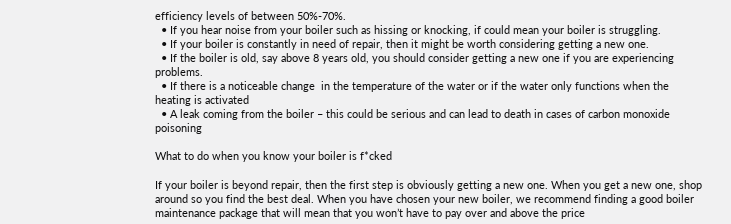efficiency levels of between 50%-70%.
  • If you hear noise from your boiler such as hissing or knocking, if could mean your boiler is struggling.
  • If your boiler is constantly in need of repair, then it might be worth considering getting a new one.
  • If the boiler is old, say above 8 years old, you should consider getting a new one if you are experiencing problems.
  • If there is a noticeable change  in the temperature of the water or if the water only functions when the heating is activated
  • A leak coming from the boiler – this could be serious and can lead to death in cases of carbon monoxide poisoning

What to do when you know your boiler is f*cked

If your boiler is beyond repair, then the first step is obviously getting a new one. When you get a new one, shop around so you find the best deal. When you have chosen your new boiler, we recommend finding a good boiler maintenance package that will mean that you won’t have to pay over and above the price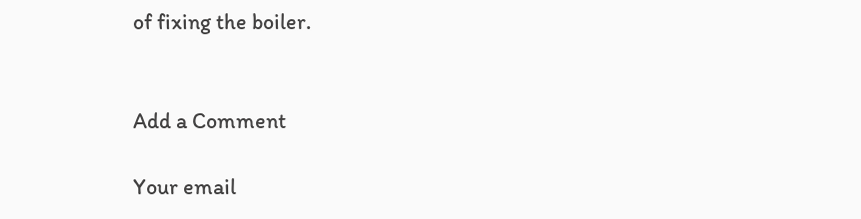of fixing the boiler.


Add a Comment

Your email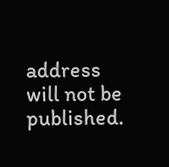address will not be published.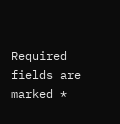Required fields are marked *